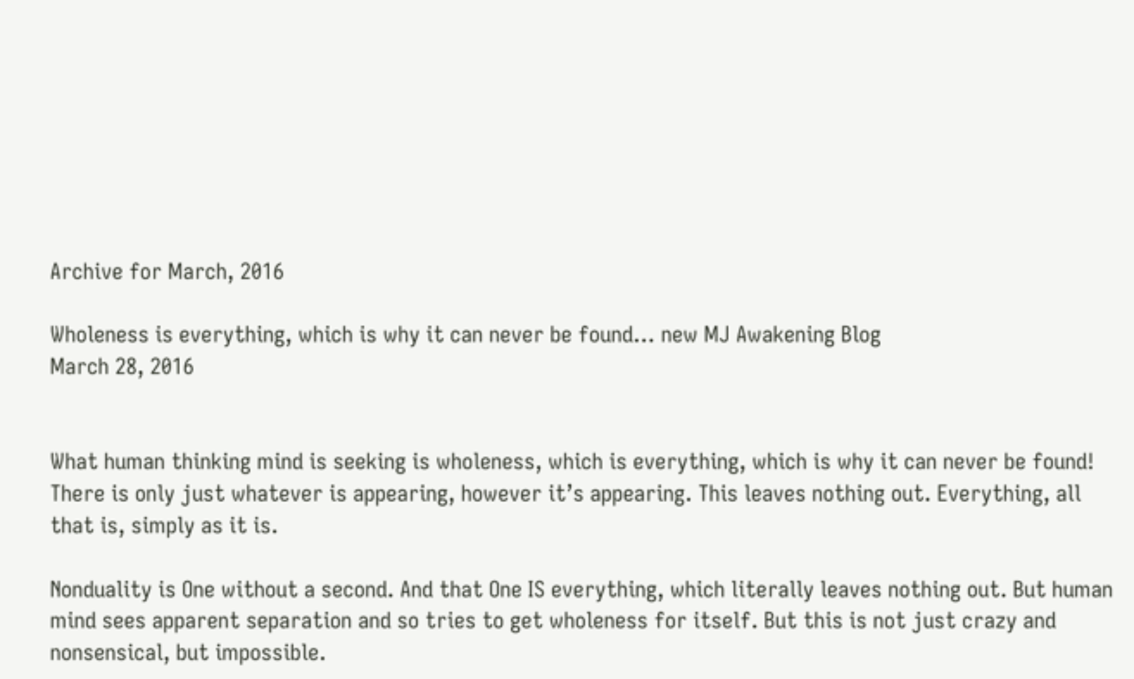Archive for March, 2016

Wholeness is everything, which is why it can never be found… new MJ Awakening Blog
March 28, 2016


What human thinking mind is seeking is wholeness, which is everything, which is why it can never be found! There is only just whatever is appearing, however it’s appearing. This leaves nothing out. Everything, all that is, simply as it is.

Nonduality is One without a second. And that One IS everything, which literally leaves nothing out. But human mind sees apparent separation and so tries to get wholeness for itself. But this is not just crazy and nonsensical, but impossible.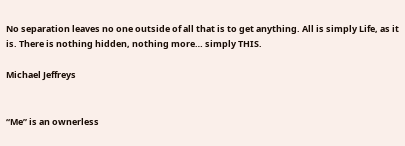No separation leaves no one outside of all that is to get anything. All is simply Life, as it is. There is nothing hidden, nothing more… simply THIS.

Michael Jeffreys


“Me” is an ownerless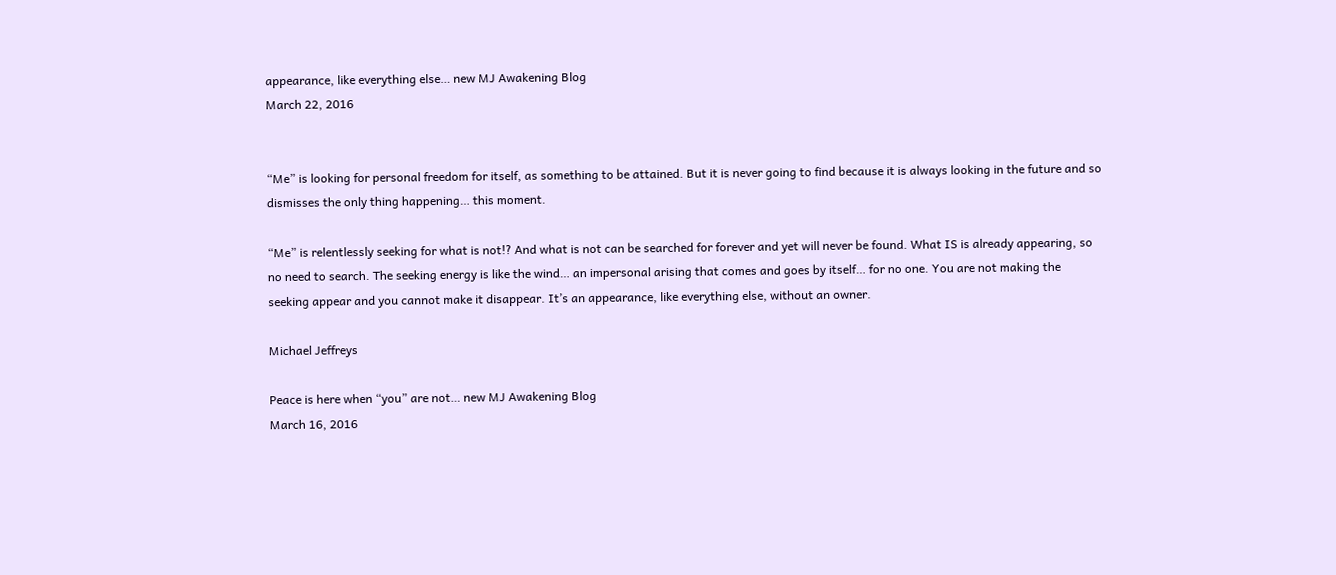appearance, like everything else… new MJ Awakening Blog
March 22, 2016


“Me” is looking for personal freedom for itself, as something to be attained. But it is never going to find because it is always looking in the future and so dismisses the only thing happening… this moment.

“Me” is relentlessly seeking for what is not!? And what is not can be searched for forever and yet will never be found. What IS is already appearing, so no need to search. The seeking energy is like the wind… an impersonal arising that comes and goes by itself… for no one. You are not making the seeking appear and you cannot make it disappear. It’s an appearance, like everything else, without an owner.

Michael Jeffreys

Peace is here when “you” are not… new MJ Awakening Blog
March 16, 2016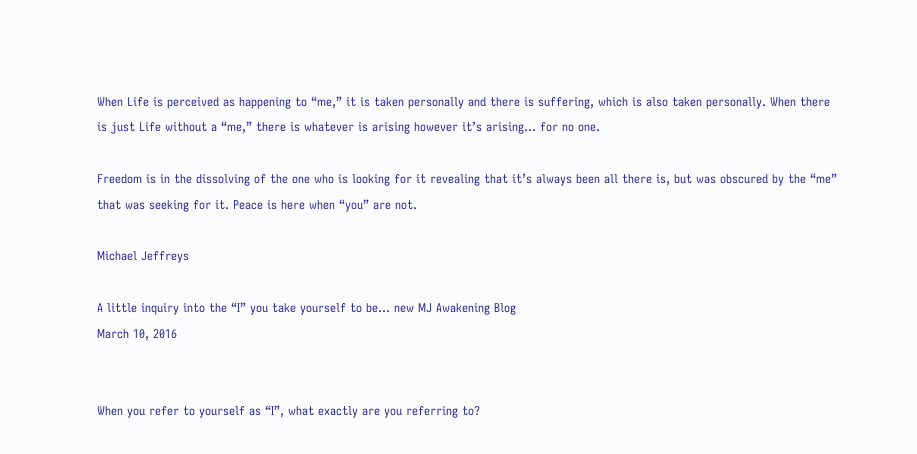When Life is perceived as happening to “me,” it is taken personally and there is suffering, which is also taken personally. When there is just Life without a “me,” there is whatever is arising however it’s arising… for no one.

Freedom is in the dissolving of the one who is looking for it revealing that it’s always been all there is, but was obscured by the “me” that was seeking for it. Peace is here when “you” are not.

Michael Jeffreys

A little inquiry into the “I” you take yourself to be… new MJ Awakening Blog
March 10, 2016


When you refer to yourself as “I”, what exactly are you referring to?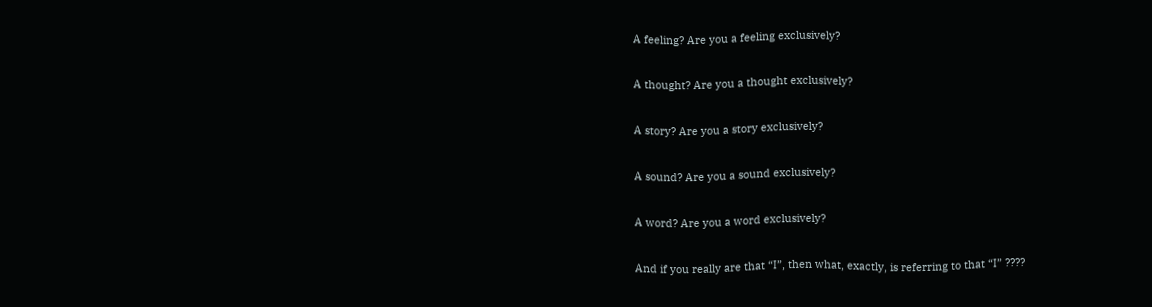A feeling? Are you a feeling exclusively?

A thought? Are you a thought exclusively?

A story? Are you a story exclusively?

A sound? Are you a sound exclusively?

A word? Are you a word exclusively?

And if you really are that “I”, then what, exactly, is referring to that “I” ????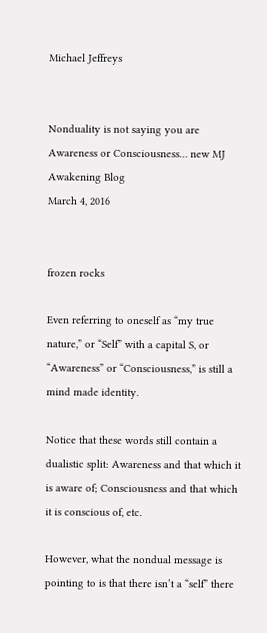Michael Jeffreys


Nonduality is not saying you are Awareness or Consciousness… new MJ Awakening Blog
March 4, 2016


frozen rocks

Even referring to oneself as “my true nature,” or “Self” with a capital S, or “Awareness” or “Consciousness,” is still a mind made identity.

Notice that these words still contain a dualistic split: Awareness and that which it is aware of; Consciousness and that which it is conscious of, etc.

However, what the nondual message is pointing to is that there isn’t a “self” there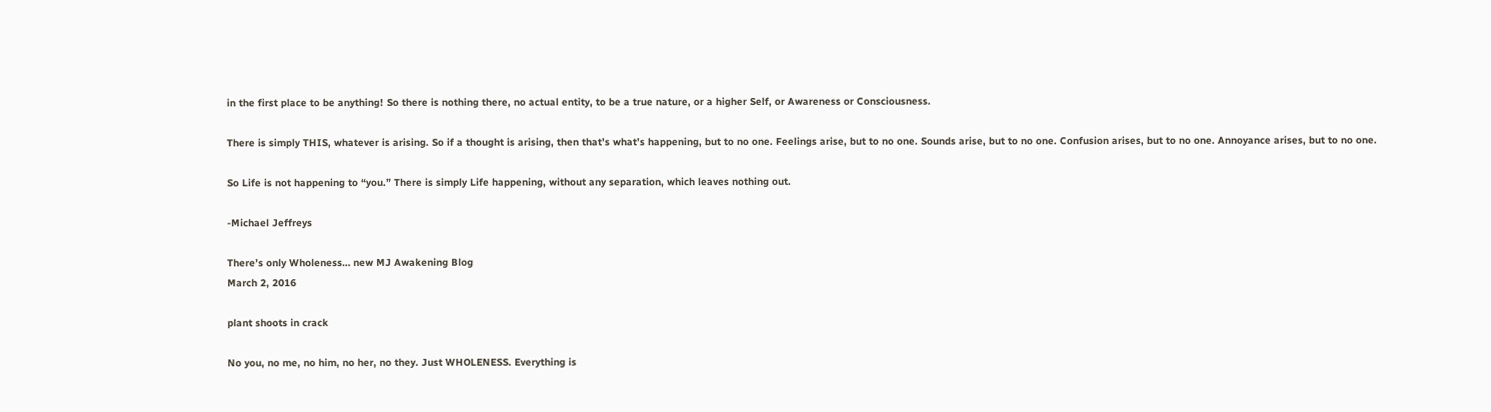in the first place to be anything! So there is nothing there, no actual entity, to be a true nature, or a higher Self, or Awareness or Consciousness.

There is simply THIS, whatever is arising. So if a thought is arising, then that’s what’s happening, but to no one. Feelings arise, but to no one. Sounds arise, but to no one. Confusion arises, but to no one. Annoyance arises, but to no one.

So Life is not happening to “you.” There is simply Life happening, without any separation, which leaves nothing out.

-Michael Jeffreys

There’s only Wholeness… new MJ Awakening Blog
March 2, 2016

plant shoots in crack

No you, no me, no him, no her, no they. Just WHOLENESS. Everything is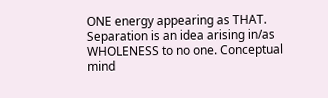ONE energy appearing as THAT. Separation is an idea arising in/as WHOLENESS to no one. Conceptual mind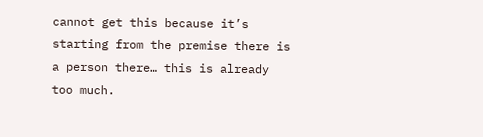cannot get this because it’s starting from the premise there is a person there… this is already too much.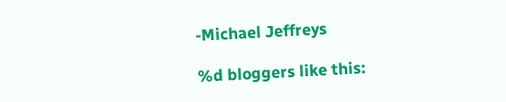-Michael Jeffreys

%d bloggers like this: